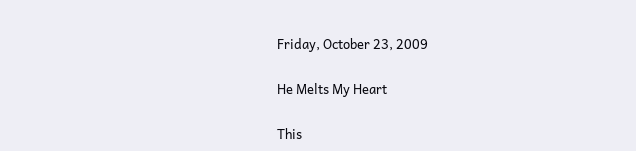Friday, October 23, 2009

He Melts My Heart

This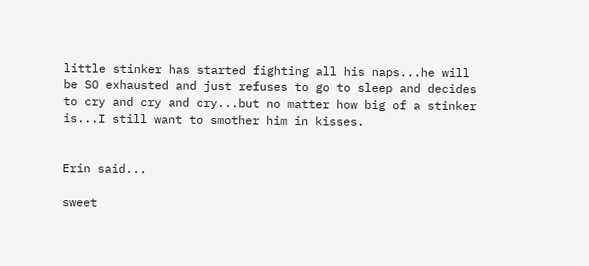little stinker has started fighting all his naps...he will be SO exhausted and just refuses to go to sleep and decides to cry and cry and cry...but no matter how big of a stinker is...I still want to smother him in kisses.


Erin said...

sweet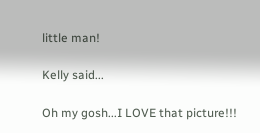little man!

Kelly said...

Oh my gosh...I LOVE that picture!!!